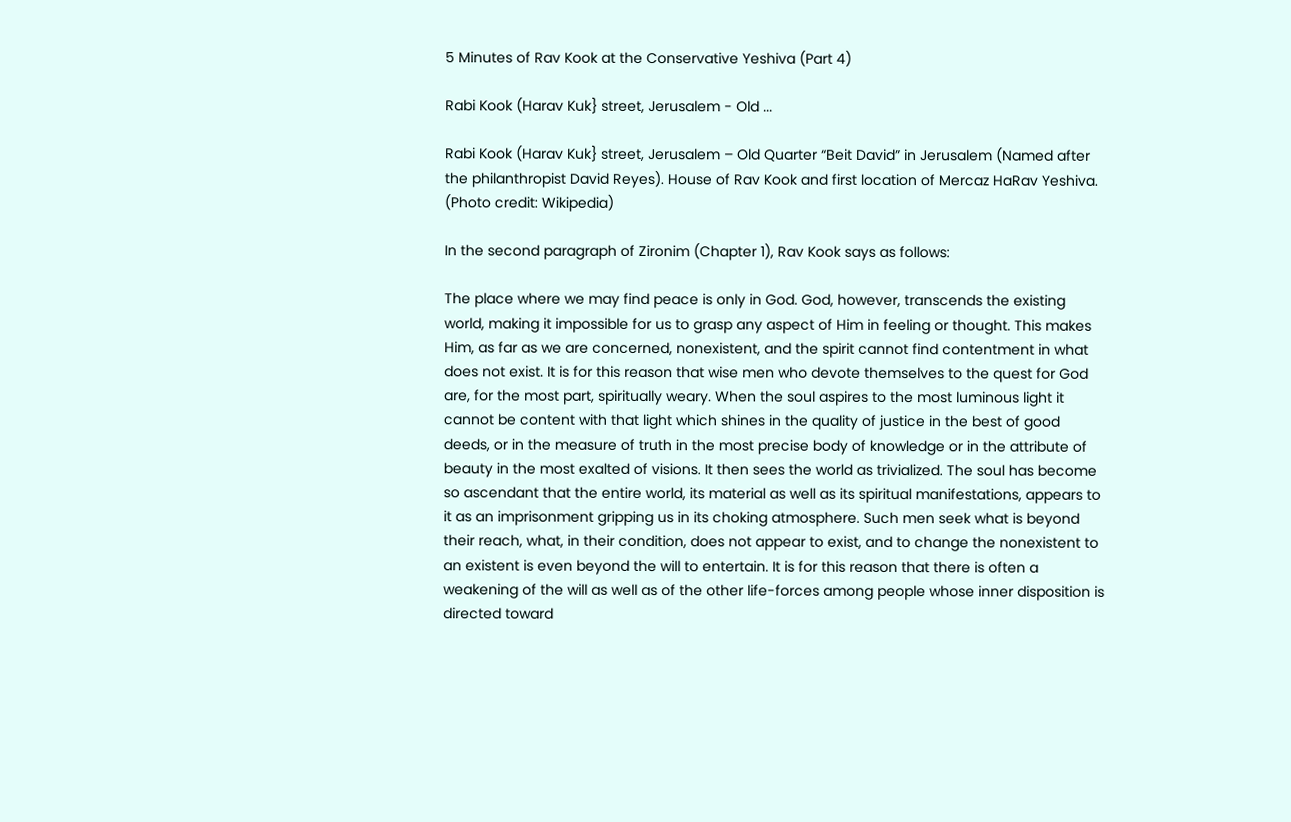5 Minutes of Rav Kook at the Conservative Yeshiva (Part 4)

Rabi Kook (Harav Kuk} street, Jerusalem - Old ...

Rabi Kook (Harav Kuk} street, Jerusalem – Old Quarter “Beit David” in Jerusalem (Named after the philanthropist David Reyes). House of Rav Kook and first location of Mercaz HaRav Yeshiva. (Photo credit: Wikipedia)

In the second paragraph of Zironim (Chapter 1), Rav Kook says as follows:

The place where we may find peace is only in God. God, however, transcends the existing world, making it impossible for us to grasp any aspect of Him in feeling or thought. This makes Him, as far as we are concerned, nonexistent, and the spirit cannot find contentment in what does not exist. It is for this reason that wise men who devote themselves to the quest for God are, for the most part, spiritually weary. When the soul aspires to the most luminous light it cannot be content with that light which shines in the quality of justice in the best of good deeds, or in the measure of truth in the most precise body of knowledge or in the attribute of beauty in the most exalted of visions. It then sees the world as trivialized. The soul has become so ascendant that the entire world, its material as well as its spiritual manifestations, appears to it as an imprisonment gripping us in its choking atmosphere. Such men seek what is beyond their reach, what, in their condition, does not appear to exist, and to change the nonexistent to an existent is even beyond the will to entertain. It is for this reason that there is often a weakening of the will as well as of the other life-forces among people whose inner disposition is directed toward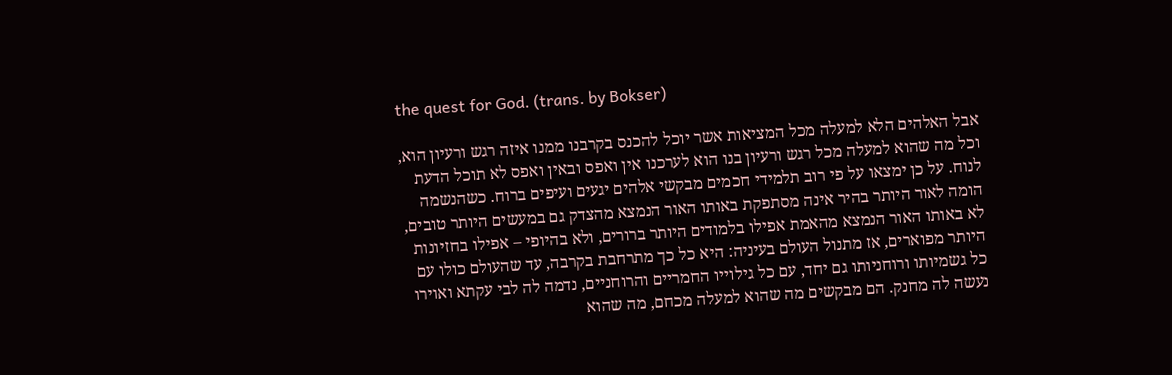the quest for God. (trans. by Bokser)

אבל האלהים הלא למעלה מכל המציאות אשר יוכל להכנס בקרבנו ממנו איזה רגש ורעיון הוא, וכל מה שהוא למעלה מכל רגש ורעיון בנו הוא לערכנו אין ואפס ובאין ואפס לא תוכל הדעת לנוח. על כן ימצאו על פי רוב תלמידי חכמים מבקשי אלהים יגעים ועיפים ברוח. כשהנשמה הומה לאור היותר בהיר אינה מסתפקת באותו האור הנמצא מהצדק גם במעשים היותר טובים, לא באותו האור הנמצא מהאמת אפילו בלמודים היותר ברורים, ולא בהיופי – אפילו בחזיונות היותר מפוארים, אז מתנול העולם בעיניה: היא כל כך מתרחבת בקרבה, עד שהעולם כולו עם כל גשמיותו ורוחניותו גם יחד, עם כל גילוייו החמריים והרוחניים, נדמה לה לבי עקתא ואוירו נעשה לה מחנק. הם מבקשים מה שהוא למעלה מכחם, מה שהוא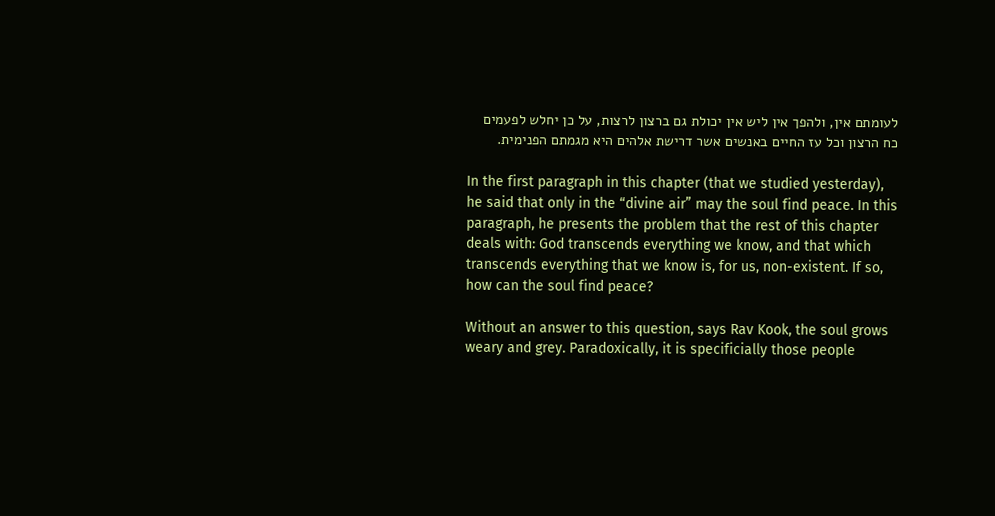לעומתם אין, ולהפך אין ליש אין יכולת גם ברצון לרצות, על כן יחלש לפעמים כח הרצון וכל עז החיים באנשים אשר דרישת אלהים היא מגמתם הפנימית.

In the first paragraph in this chapter (that we studied yesterday), he said that only in the “divine air” may the soul find peace. In this paragraph, he presents the problem that the rest of this chapter deals with: God transcends everything we know, and that which transcends everything that we know is, for us, non-existent. If so, how can the soul find peace?

Without an answer to this question, says Rav Kook, the soul grows weary and grey. Paradoxically, it is specificially those people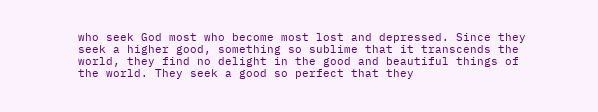who seek God most who become most lost and depressed. Since they seek a higher good, something so sublime that it transcends the world, they find no delight in the good and beautiful things of the world. They seek a good so perfect that they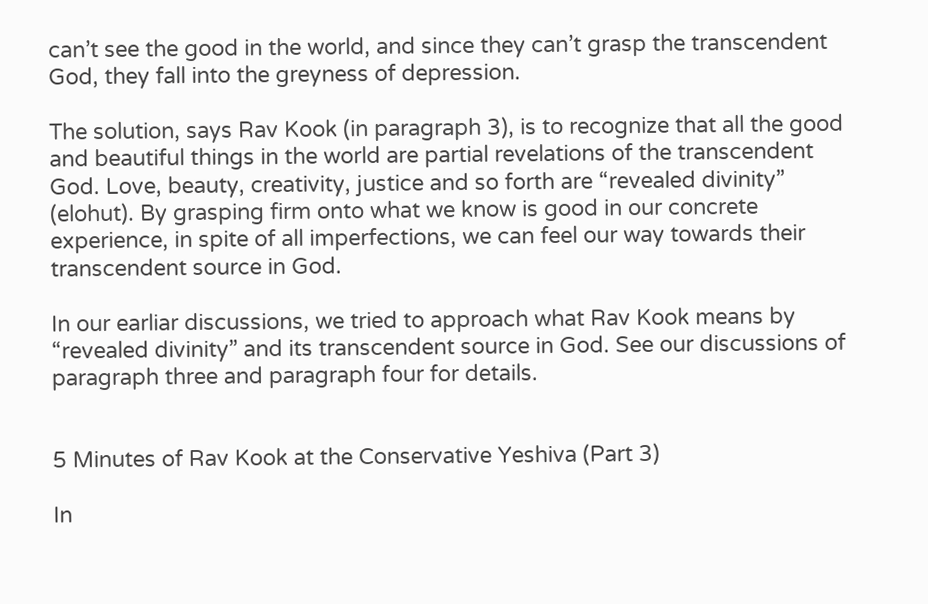can’t see the good in the world, and since they can’t grasp the transcendent God, they fall into the greyness of depression.

The solution, says Rav Kook (in paragraph 3), is to recognize that all the good and beautiful things in the world are partial revelations of the transcendent God. Love, beauty, creativity, justice and so forth are “revealed divinity” (elohut). By grasping firm onto what we know is good in our concrete experience, in spite of all imperfections, we can feel our way towards their transcendent source in God.

In our earliar discussions, we tried to approach what Rav Kook means by “revealed divinity” and its transcendent source in God. See our discussions of paragraph three and paragraph four for details.


5 Minutes of Rav Kook at the Conservative Yeshiva (Part 3)

In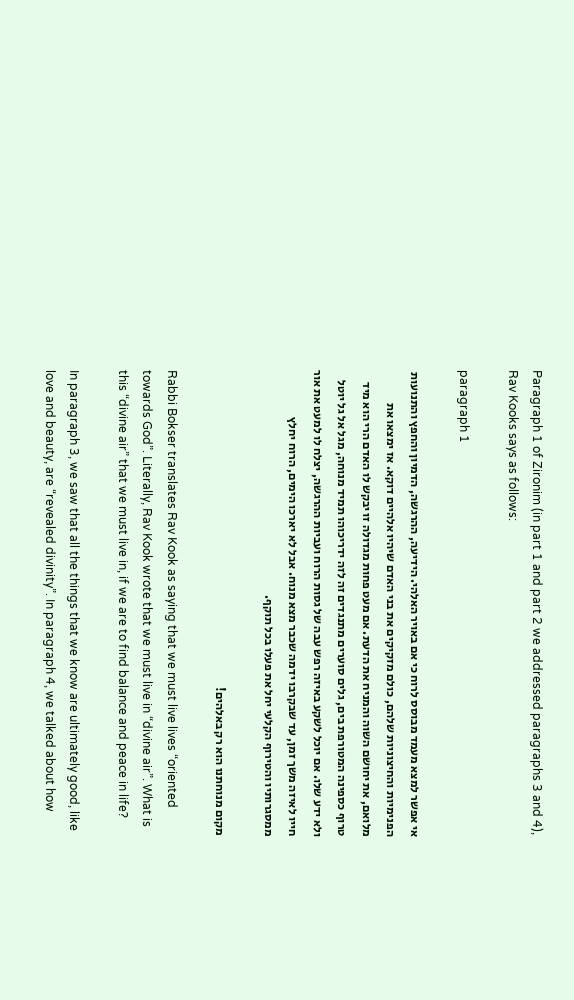Paragraph 1 of Zironim (in part 1 and part 2 we addressed paragraphs 3 and 4), Rav Kooks says as follows:

paragraph 1

אי אפשר למצא מעמד מבוסס לרוח כי אם באויר האלהי. הידיעה, ההרגשה, הדמיון והחפץ והתנועות הפנימיות והחיצוניות שלהם, כולם מזקיקים את בני האדם שיהיו אלהיים דוקא. אז ימצאו את מלואם, את יחושם השוה והמניח את הדעת. אם מעט פחות מגדולה זו יבקש לו האדם הרי הוא מיד טרוף כספינה המטורפת בים, גלים סוערים מתנגדים זה לזה ידריכוהו תמיד מנוחה, מגל אל גל יוטל ולא ידע שלו. אם יוכל לשקע באיזה רפש עבה של גסות הרוח ועביות ההרגשה, יצלח לו למעט את אור חייו לאיזה משך זמן, עד שבקרבו ידמה שכבר מצא מנוח. אבל לא יארכו הימים, הרוח יחלץ ממסגרותיו והטירוף הקלעי יחל את פעלו בכל תוקף.

מקום מנוחתנו הוא רק באלהים!

Rabbi Bokser translates Rav Kook as saying that we must live lives “oriented towards God”. Literally, Rav Kook wrote that we must live in “divine air”. What is this “divine air” that we must live in, if we are to find balance and peace in life?

In paragraph 3, we saw that all the things that we know are ultimately good, like love and beauty, are “revealed divinity”. In paragraph 4, we talked about how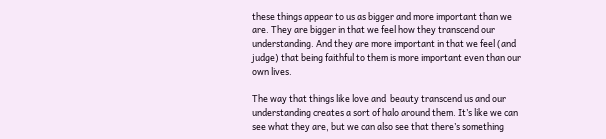these things appear to us as bigger and more important than we are. They are bigger in that we feel how they transcend our understanding. And they are more important in that we feel (and judge) that being faithful to them is more important even than our own lives.

The way that things like love and  beauty transcend us and our understanding creates a sort of halo around them. It’s like we can see what they are, but we can also see that there’s something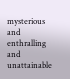mysterious and enthralling and unattainable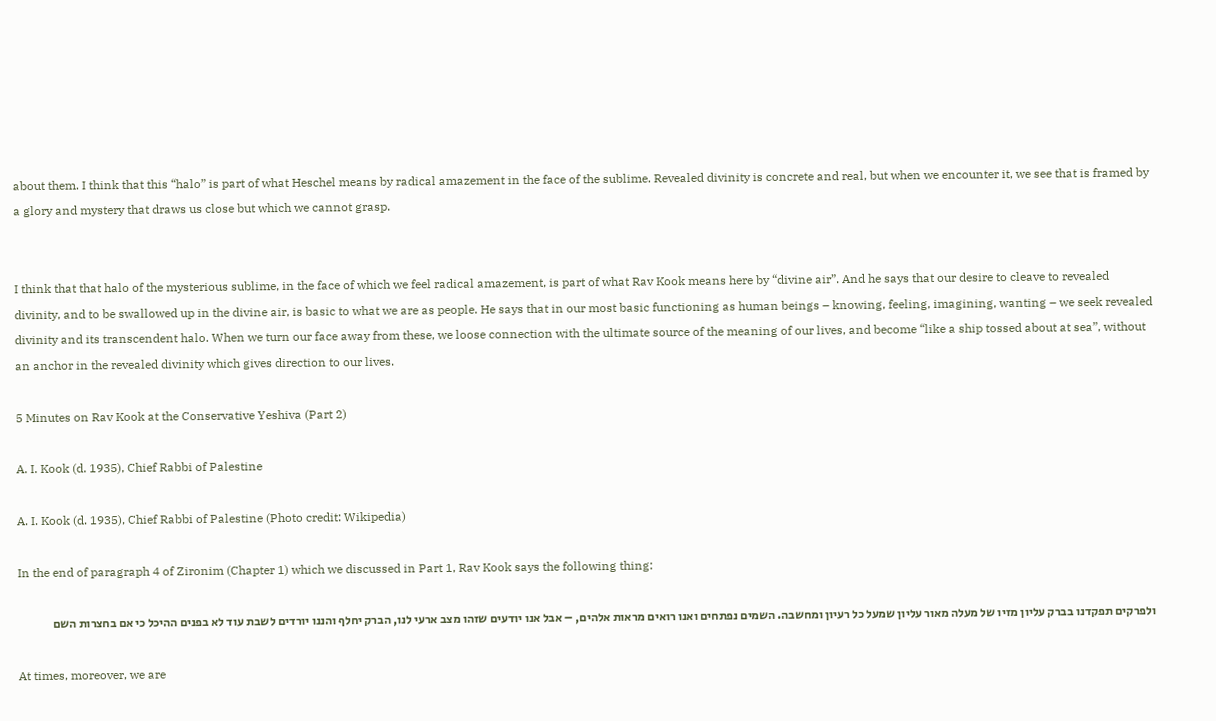about them. I think that this “halo” is part of what Heschel means by radical amazement in the face of the sublime. Revealed divinity is concrete and real, but when we encounter it, we see that is framed by a glory and mystery that draws us close but which we cannot grasp.


I think that that halo of the mysterious sublime, in the face of which we feel radical amazement, is part of what Rav Kook means here by “divine air”. And he says that our desire to cleave to revealed divinity, and to be swallowed up in the divine air, is basic to what we are as people. He says that in our most basic functioning as human beings – knowing, feeling, imagining, wanting – we seek revealed divinity and its transcendent halo. When we turn our face away from these, we loose connection with the ultimate source of the meaning of our lives, and become “like a ship tossed about at sea”, without an anchor in the revealed divinity which gives direction to our lives.

5 Minutes on Rav Kook at the Conservative Yeshiva (Part 2)

A. I. Kook (d. 1935), Chief Rabbi of Palestine

A. I. Kook (d. 1935), Chief Rabbi of Palestine (Photo credit: Wikipedia)

In the end of paragraph 4 of Zironim (Chapter 1) which we discussed in Part 1, Rav Kook says the following thing:

ולפרקים תפקדנו בברק עליון מזיו של מעלה מאור עליון שמעל כל רעיון ומחשבה. השמים נפתחים ואנו רואים מראות אלהים, – אבל אנו יודעים שזהו מצב ארעי לנו, הברק יחלף והננו יורדים לשבת עוד לא בפנים ההיכל כי אם בחצרות השם

At times, moreover, we are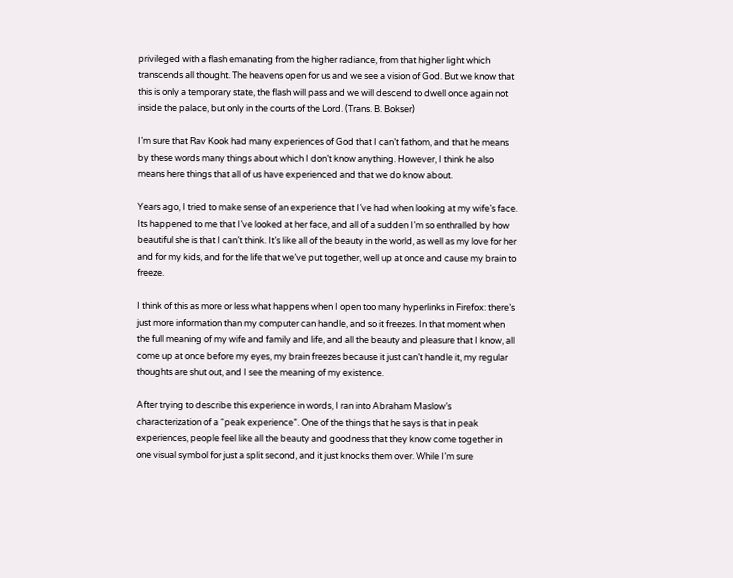privileged with a flash emanating from the higher radiance, from that higher light which transcends all thought. The heavens open for us and we see a vision of God. But we know that this is only a temporary state, the flash will pass and we will descend to dwell once again not inside the palace, but only in the courts of the Lord. (Trans. B. Bokser)

I’m sure that Rav Kook had many experiences of God that I can’t fathom, and that he means by these words many things about which I don’t know anything. However, I think he also means here things that all of us have experienced and that we do know about.

Years ago, I tried to make sense of an experience that I’ve had when looking at my wife’s face. Its happened to me that I’ve looked at her face, and all of a sudden I’m so enthralled by how beautiful she is that I can’t think. It’s like all of the beauty in the world, as well as my love for her and for my kids, and for the life that we’ve put together, well up at once and cause my brain to freeze.

I think of this as more or less what happens when I open too many hyperlinks in Firefox: there’s just more information than my computer can handle, and so it freezes. In that moment when the full meaning of my wife and family and life, and all the beauty and pleasure that I know, all come up at once before my eyes, my brain freezes because it just can’t handle it, my regular thoughts are shut out, and I see the meaning of my existence.

After trying to describe this experience in words, I ran into Abraham Maslow’s characterization of a “peak experience”. One of the things that he says is that in peak experiences, people feel like all the beauty and goodness that they know come together in one visual symbol for just a split second, and it just knocks them over. While I’m sure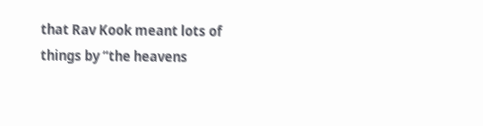that Rav Kook meant lots of things by “the heavens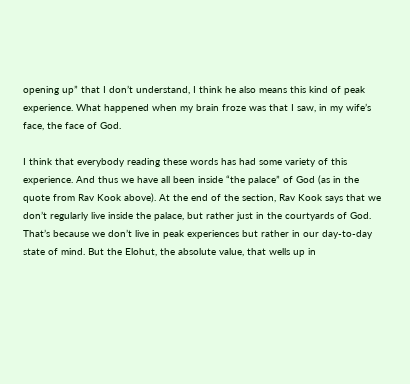opening up” that I don’t understand, I think he also means this kind of peak experience. What happened when my brain froze was that I saw, in my wife’s face, the face of God.

I think that everybody reading these words has had some variety of this experience. And thus we have all been inside “the palace” of God (as in the quote from Rav Kook above). At the end of the section, Rav Kook says that we don’t regularly live inside the palace, but rather just in the courtyards of God. That’s because we don’t live in peak experiences but rather in our day-to-day state of mind. But the Elohut, the absolute value, that wells up in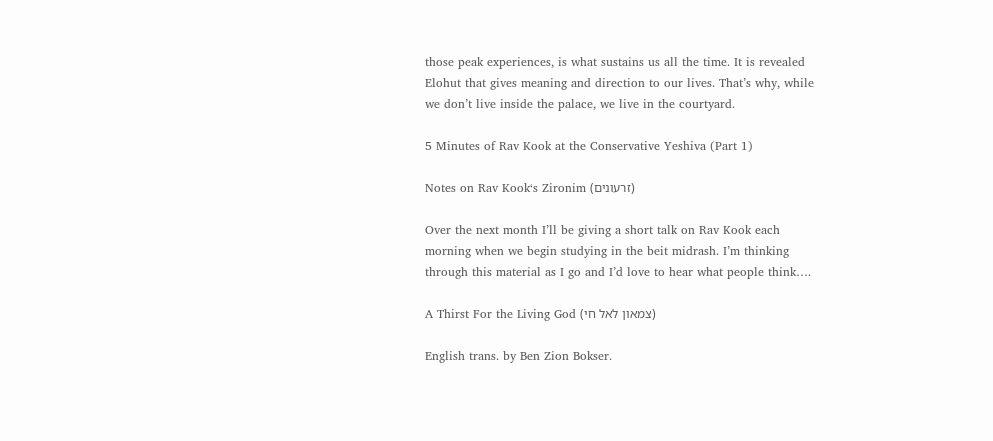those peak experiences, is what sustains us all the time. It is revealed Elohut that gives meaning and direction to our lives. That’s why, while we don’t live inside the palace, we live in the courtyard.

5 Minutes of Rav Kook at the Conservative Yeshiva (Part 1)

Notes on Rav Kook‘s Zironim (זרעונים)

Over the next month I’ll be giving a short talk on Rav Kook each morning when we begin studying in the beit midrash. I’m thinking through this material as I go and I’d love to hear what people think….

A Thirst For the Living God (צמאון לאל חי)

English trans. by Ben Zion Bokser.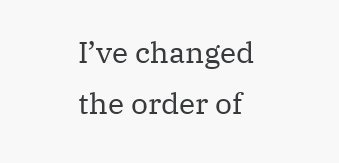I’ve changed the order of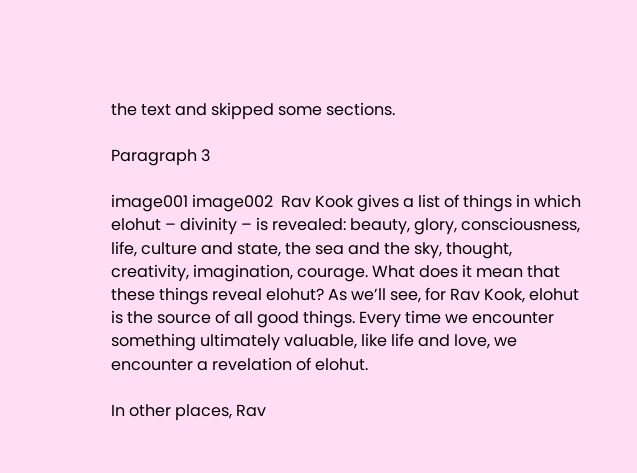the text and skipped some sections.

Paragraph 3

image001 image002  Rav Kook gives a list of things in which elohut – divinity – is revealed: beauty, glory, consciousness, life, culture and state, the sea and the sky, thought, creativity, imagination, courage. What does it mean that these things reveal elohut? As we’ll see, for Rav Kook, elohut is the source of all good things. Every time we encounter something ultimately valuable, like life and love, we encounter a revelation of elohut.

In other places, Rav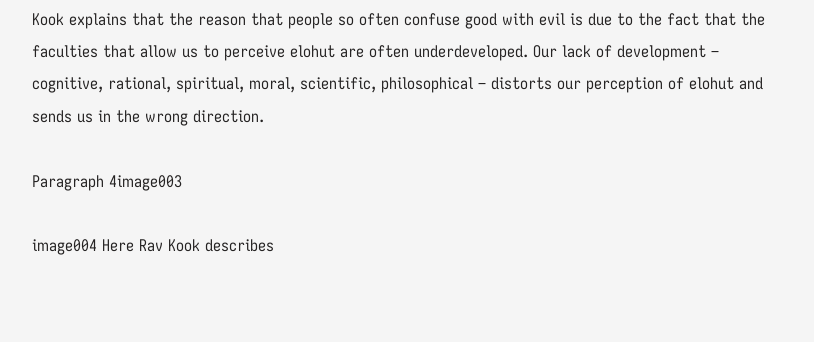Kook explains that the reason that people so often confuse good with evil is due to the fact that the faculties that allow us to perceive elohut are often underdeveloped. Our lack of development – cognitive, rational, spiritual, moral, scientific, philosophical – distorts our perception of elohut and sends us in the wrong direction.

Paragraph 4image003

image004 Here Rav Kook describes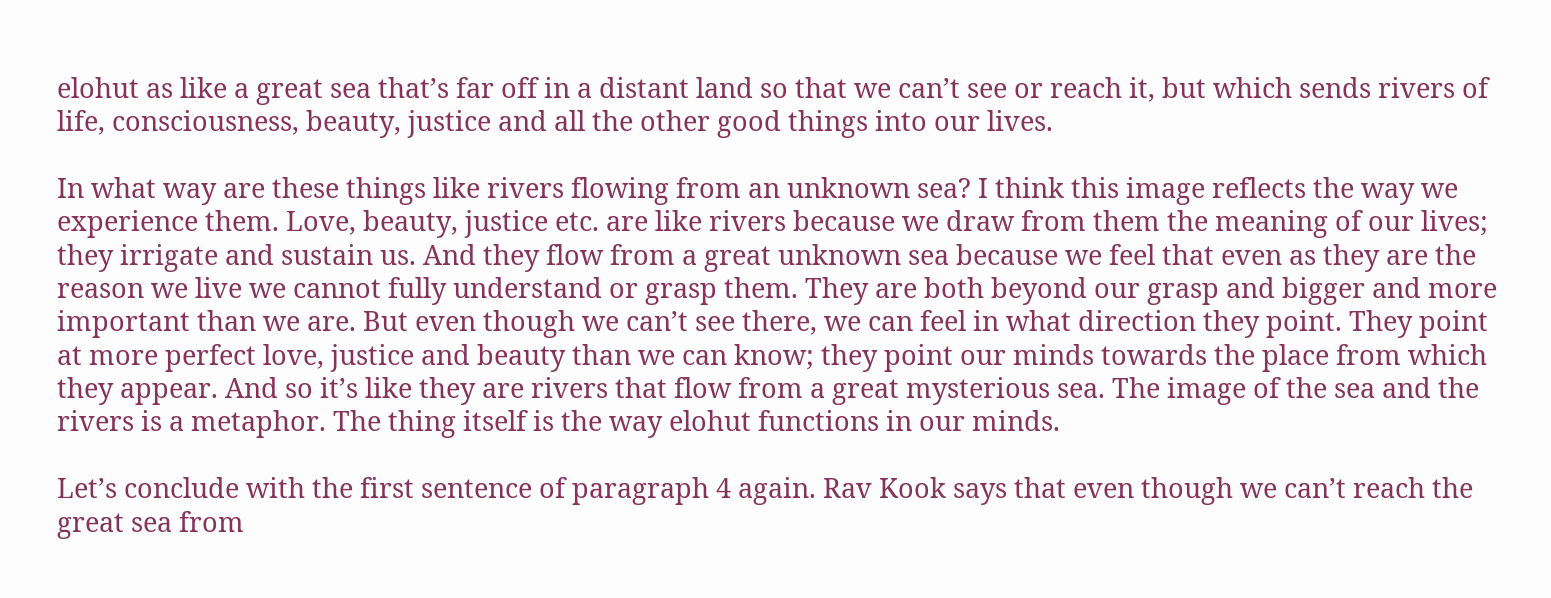elohut as like a great sea that’s far off in a distant land so that we can’t see or reach it, but which sends rivers of life, consciousness, beauty, justice and all the other good things into our lives.

In what way are these things like rivers flowing from an unknown sea? I think this image reflects the way we experience them. Love, beauty, justice etc. are like rivers because we draw from them the meaning of our lives; they irrigate and sustain us. And they flow from a great unknown sea because we feel that even as they are the reason we live we cannot fully understand or grasp them. They are both beyond our grasp and bigger and more important than we are. But even though we can’t see there, we can feel in what direction they point. They point at more perfect love, justice and beauty than we can know; they point our minds towards the place from which they appear. And so it’s like they are rivers that flow from a great mysterious sea. The image of the sea and the rivers is a metaphor. The thing itself is the way elohut functions in our minds.

Let’s conclude with the first sentence of paragraph 4 again. Rav Kook says that even though we can’t reach the great sea from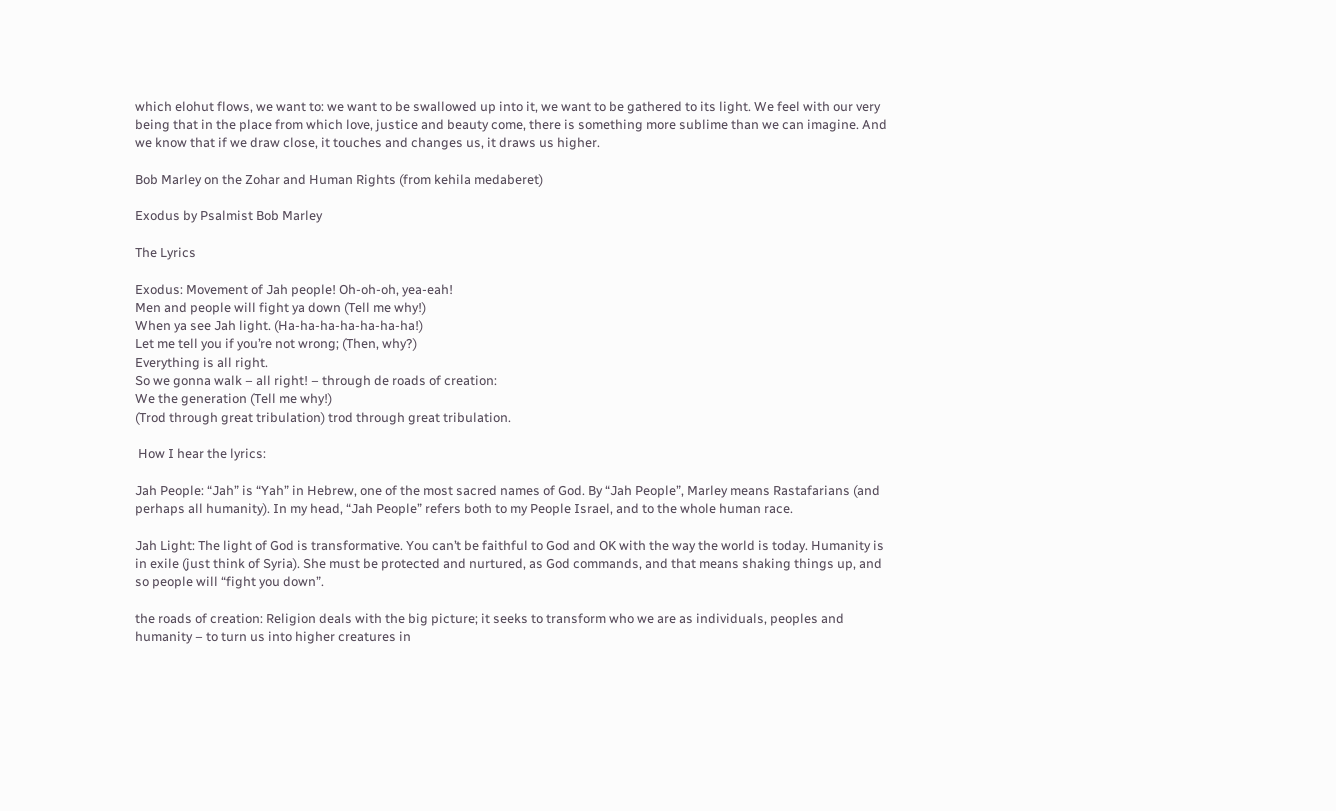which elohut flows, we want to: we want to be swallowed up into it, we want to be gathered to its light. We feel with our very being that in the place from which love, justice and beauty come, there is something more sublime than we can imagine. And we know that if we draw close, it touches and changes us, it draws us higher.

Bob Marley on the Zohar and Human Rights (from kehila medaberet)

Exodus by Psalmist Bob Marley

The Lyrics

Exodus: Movement of Jah people! Oh-oh-oh, yea-eah!
Men and people will fight ya down (Tell me why!)
When ya see Jah light. (Ha-ha-ha-ha-ha-ha-ha!)
Let me tell you if you’re not wrong; (Then, why?)
Everything is all right.
So we gonna walk – all right! – through de roads of creation:
We the generation (Tell me why!)
(Trod through great tribulation) trod through great tribulation.

 How I hear the lyrics:

Jah People: “Jah” is “Yah” in Hebrew, one of the most sacred names of God. By “Jah People”, Marley means Rastafarians (and perhaps all humanity). In my head, “Jah People” refers both to my People Israel, and to the whole human race.

Jah Light: The light of God is transformative. You can’t be faithful to God and OK with the way the world is today. Humanity is in exile (just think of Syria). She must be protected and nurtured, as God commands, and that means shaking things up, and so people will “fight you down”.

the roads of creation: Religion deals with the big picture; it seeks to transform who we are as individuals, peoples and humanity – to turn us into higher creatures in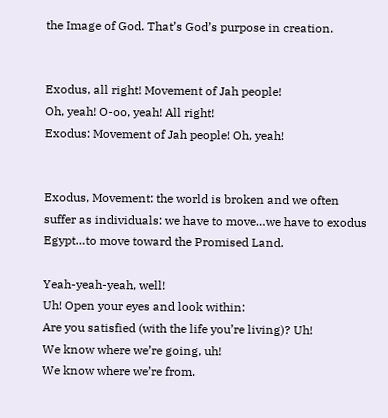the Image of God. That’s God’s purpose in creation.


Exodus, all right! Movement of Jah people!
Oh, yeah! O-oo, yeah! All right!
Exodus: Movement of Jah people! Oh, yeah!


Exodus, Movement: the world is broken and we often suffer as individuals: we have to move…we have to exodus Egypt…to move toward the Promised Land.

Yeah-yeah-yeah, well!
Uh! Open your eyes and look within:
Are you satisfied (with the life you’re living)? Uh!
We know where we’re going, uh!
We know where we’re from.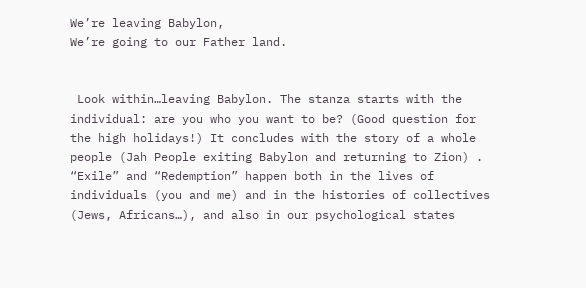We’re leaving Babylon,
We’re going to our Father land.


 Look within…leaving Babylon. The stanza starts with the individual: are you who you want to be? (Good question for the high holidays!) It concludes with the story of a whole people (Jah People exiting Babylon and returning to Zion) . “Exile” and “Redemption” happen both in the lives of individuals (you and me) and in the histories of collectives (Jews, Africans…), and also in our psychological states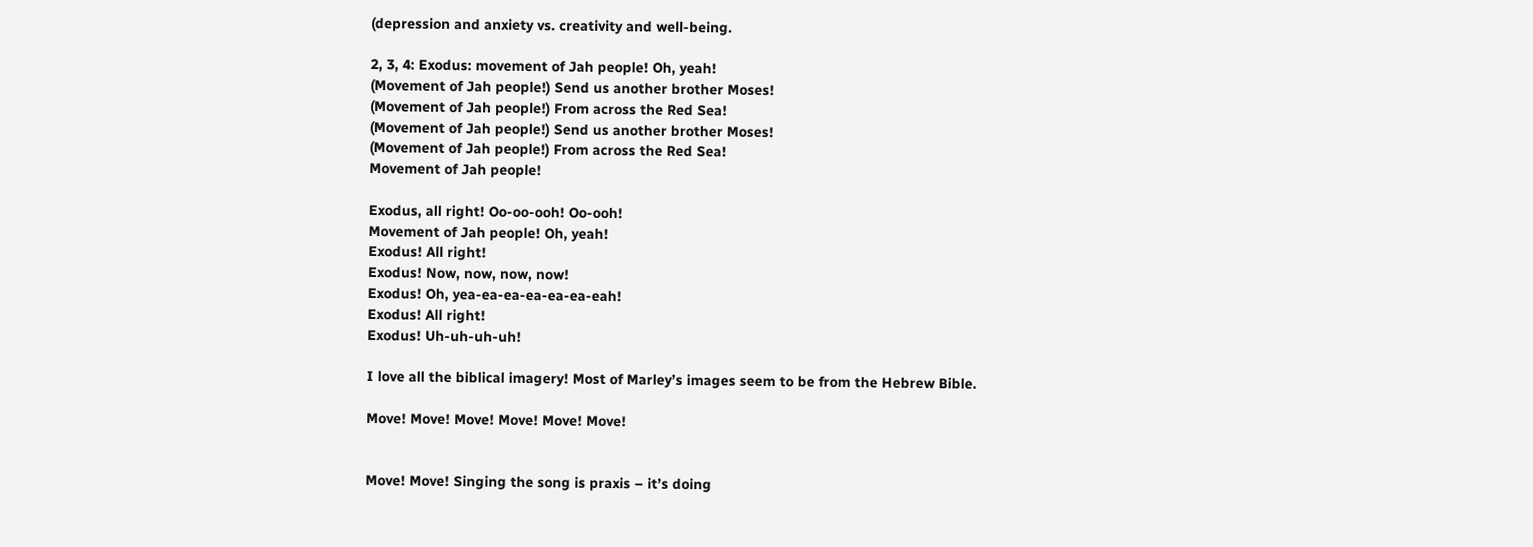(depression and anxiety vs. creativity and well-being.

2, 3, 4: Exodus: movement of Jah people! Oh, yeah!
(Movement of Jah people!) Send us another brother Moses!
(Movement of Jah people!) From across the Red Sea!
(Movement of Jah people!) Send us another brother Moses!
(Movement of Jah people!) From across the Red Sea!
Movement of Jah people!

Exodus, all right! Oo-oo-ooh! Oo-ooh!
Movement of Jah people! Oh, yeah!
Exodus! All right!
Exodus! Now, now, now, now!
Exodus! Oh, yea-ea-ea-ea-ea-ea-eah!
Exodus! All right!
Exodus! Uh-uh-uh-uh!

I love all the biblical imagery! Most of Marley’s images seem to be from the Hebrew Bible.

Move! Move! Move! Move! Move! Move!


Move! Move! Singing the song is praxis – it’s doing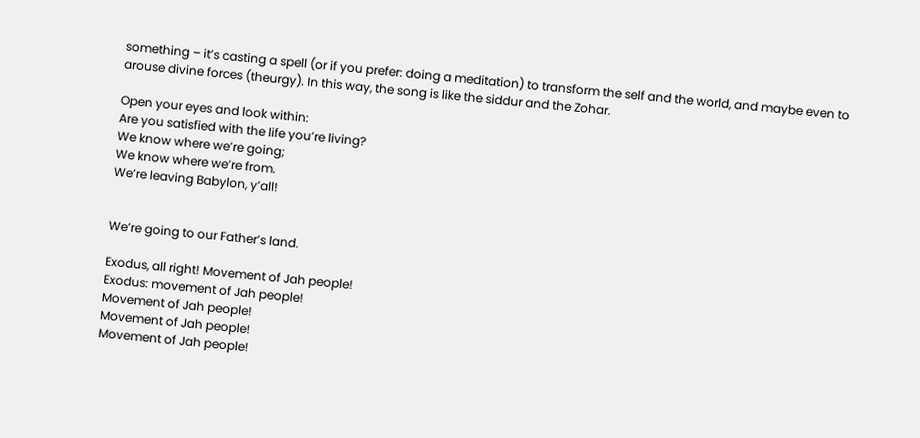something – it’s casting a spell (or if you prefer: doing a meditation) to transform the self and the world, and maybe even to arouse divine forces (theurgy). In this way, the song is like the siddur and the Zohar.

Open your eyes and look within:
Are you satisfied with the life you’re living?
We know where we’re going;
We know where we’re from.
We’re leaving Babylon, y’all!


We’re going to our Father’s land.

Exodus, all right! Movement of Jah people!
Exodus: movement of Jah people!
Movement of Jah people!
Movement of Jah people!
Movement of Jah people!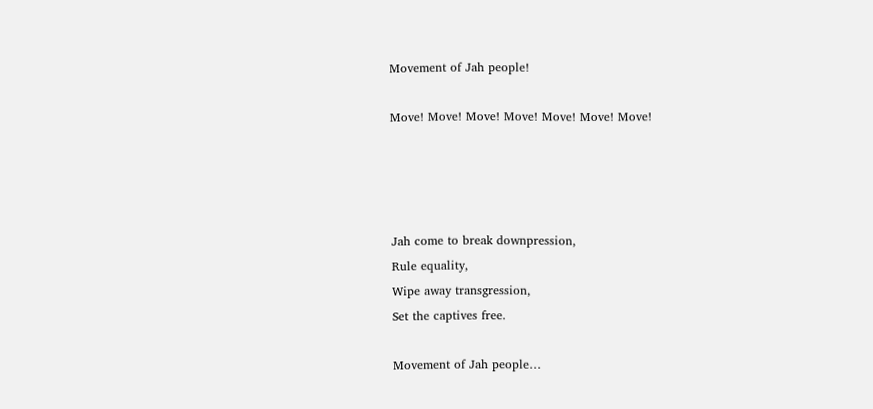Movement of Jah people!

Move! Move! Move! Move! Move! Move! Move!




Jah come to break downpression,
Rule equality,
Wipe away transgression,
Set the captives free.

Movement of Jah people…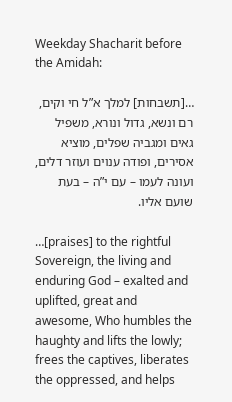Weekday Shacharit before the Amidah:

…[תשבחות] למלך א”ל חי וקים, רם ונשא, גדול ונורא, משפיל גאים ומגביה שפלים, מוציא אסירים, ופודה ענוים ועוזר דלים, ועונה לעמו – עם י”ה – בעת שועם אליו.

…[praises] to the rightful Sovereign, the living and enduring God – exalted and uplifted, great and awesome, Who humbles the haughty and lifts the lowly; frees the captives, liberates the oppressed, and helps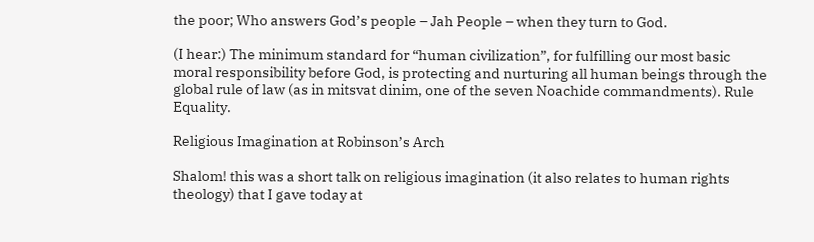the poor; Who answers God’s people – Jah People – when they turn to God.

(I hear:) The minimum standard for “human civilization”, for fulfilling our most basic moral responsibility before God, is protecting and nurturing all human beings through the global rule of law (as in mitsvat dinim, one of the seven Noachide commandments). Rule Equality.

Religious Imagination at Robinson’s Arch

Shalom! this was a short talk on religious imagination (it also relates to human rights theology) that I gave today at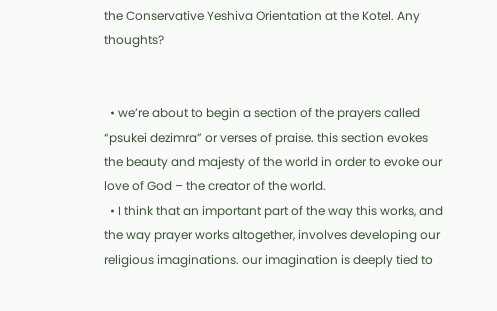the Conservative Yeshiva Orientation at the Kotel. Any thoughts?


  • we’re about to begin a section of the prayers called “psukei dezimra” or verses of praise. this section evokes the beauty and majesty of the world in order to evoke our love of God – the creator of the world.
  • I think that an important part of the way this works, and the way prayer works altogether, involves developing our religious imaginations. our imagination is deeply tied to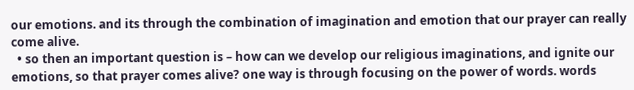our emotions. and its through the combination of imagination and emotion that our prayer can really come alive.
  • so then an important question is – how can we develop our religious imaginations, and ignite our emotions, so that prayer comes alive? one way is through focusing on the power of words. words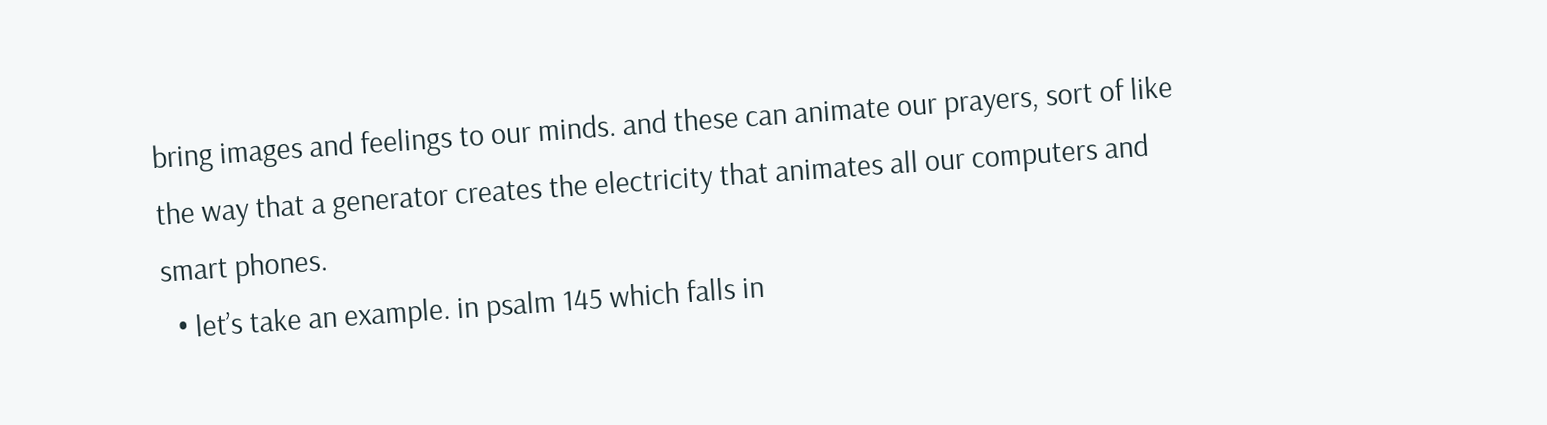bring images and feelings to our minds. and these can animate our prayers, sort of like the way that a generator creates the electricity that animates all our computers and smart phones.
  • let’s take an example. in psalm 145 which falls in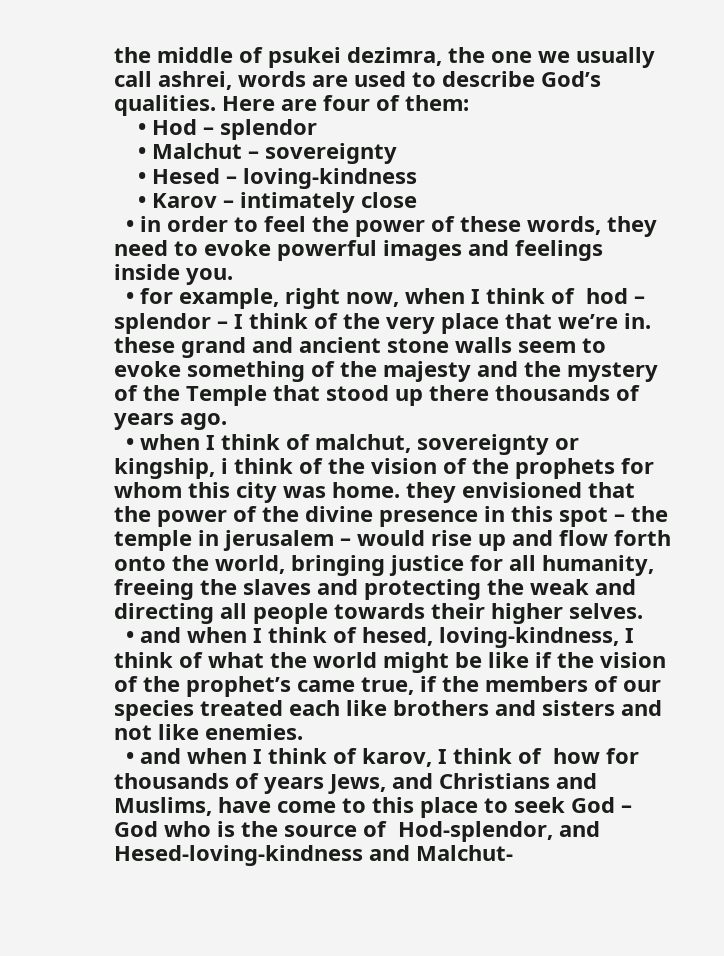the middle of psukei dezimra, the one we usually call ashrei, words are used to describe God’s qualities. Here are four of them:
    • Hod – splendor
    • Malchut – sovereignty
    • Hesed – loving-kindness
    • Karov – intimately close
  • in order to feel the power of these words, they need to evoke powerful images and feelings inside you.
  • for example, right now, when I think of  hod – splendor – I think of the very place that we’re in. these grand and ancient stone walls seem to evoke something of the majesty and the mystery of the Temple that stood up there thousands of  years ago.
  • when I think of malchut, sovereignty or kingship, i think of the vision of the prophets for whom this city was home. they envisioned that the power of the divine presence in this spot – the temple in jerusalem – would rise up and flow forth onto the world, bringing justice for all humanity, freeing the slaves and protecting the weak and directing all people towards their higher selves.
  • and when I think of hesed, loving-kindness, I think of what the world might be like if the vision of the prophet’s came true, if the members of our species treated each like brothers and sisters and not like enemies.
  • and when I think of karov, I think of  how for thousands of years Jews, and Christians and Muslims, have come to this place to seek God – God who is the source of  Hod-splendor, and Hesed-loving-kindness and Malchut-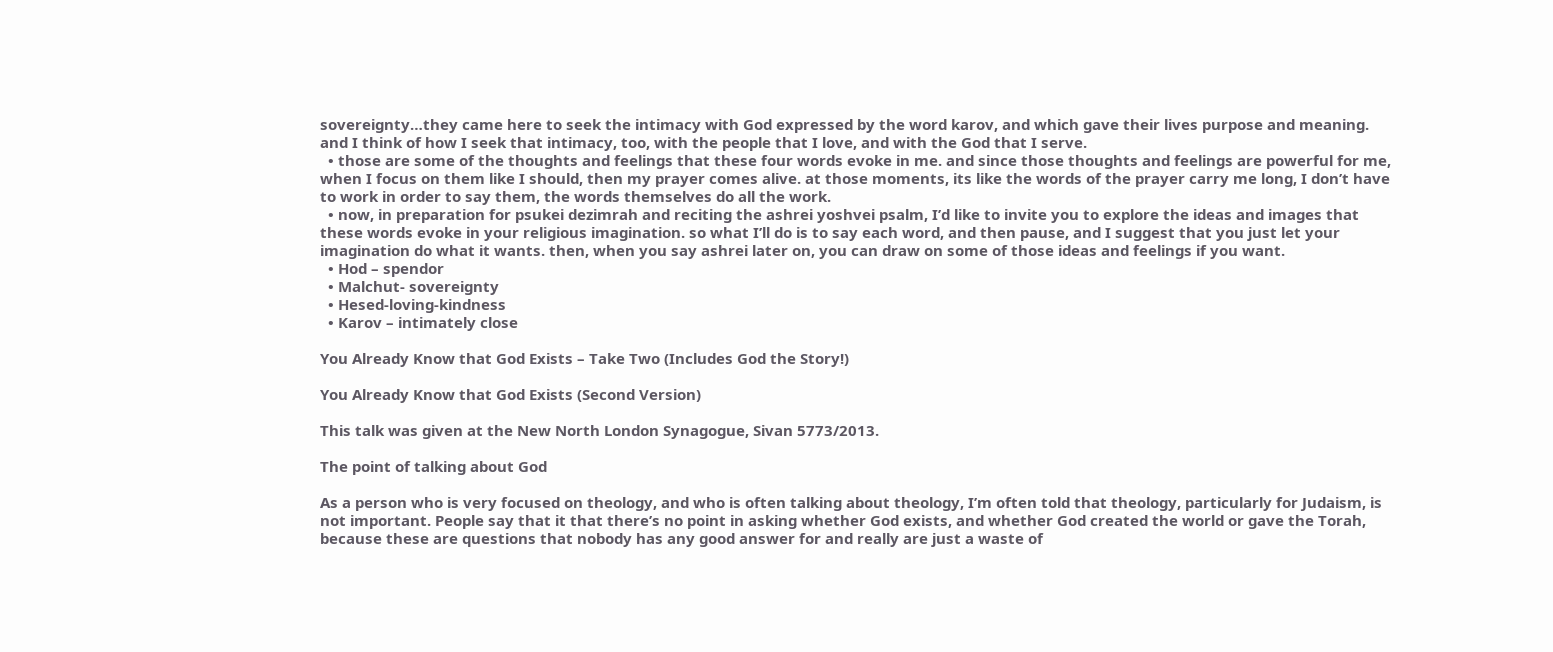sovereignty…they came here to seek the intimacy with God expressed by the word karov, and which gave their lives purpose and meaning. and I think of how I seek that intimacy, too, with the people that I love, and with the God that I serve.
  • those are some of the thoughts and feelings that these four words evoke in me. and since those thoughts and feelings are powerful for me, when I focus on them like I should, then my prayer comes alive. at those moments, its like the words of the prayer carry me long, I don’t have to work in order to say them, the words themselves do all the work.
  • now, in preparation for psukei dezimrah and reciting the ashrei yoshvei psalm, I’d like to invite you to explore the ideas and images that these words evoke in your religious imagination. so what I’ll do is to say each word, and then pause, and I suggest that you just let your imagination do what it wants. then, when you say ashrei later on, you can draw on some of those ideas and feelings if you want.
  • Hod – spendor
  • Malchut- sovereignty
  • Hesed-loving-kindness
  • Karov – intimately close

You Already Know that God Exists – Take Two (Includes God the Story!)

You Already Know that God Exists (Second Version)

This talk was given at the New North London Synagogue, Sivan 5773/2013.

The point of talking about God

As a person who is very focused on theology, and who is often talking about theology, I’m often told that theology, particularly for Judaism, is not important. People say that it that there’s no point in asking whether God exists, and whether God created the world or gave the Torah, because these are questions that nobody has any good answer for and really are just a waste of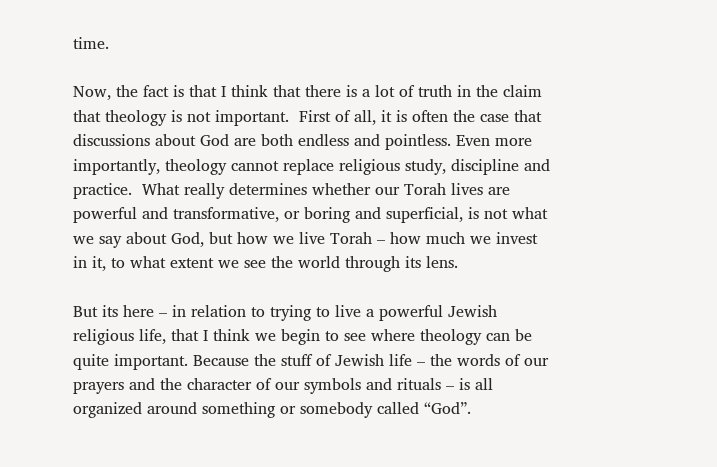time.

Now, the fact is that I think that there is a lot of truth in the claim that theology is not important.  First of all, it is often the case that discussions about God are both endless and pointless. Even more importantly, theology cannot replace religious study, discipline and practice.  What really determines whether our Torah lives are powerful and transformative, or boring and superficial, is not what we say about God, but how we live Torah – how much we invest in it, to what extent we see the world through its lens.

But its here – in relation to trying to live a powerful Jewish religious life, that I think we begin to see where theology can be quite important. Because the stuff of Jewish life – the words of our prayers and the character of our symbols and rituals – is all organized around something or somebody called “God”.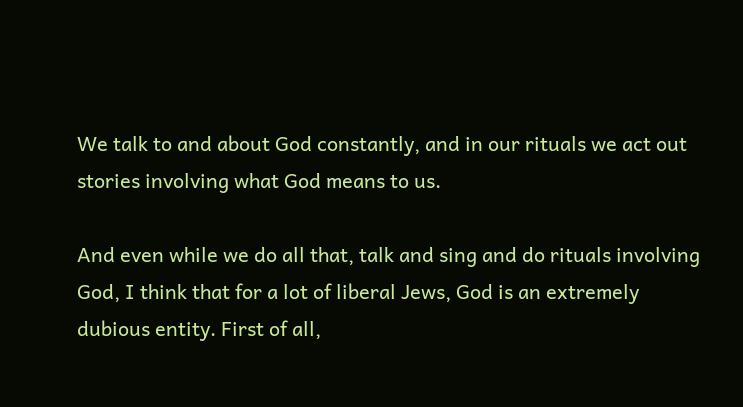We talk to and about God constantly, and in our rituals we act out stories involving what God means to us.

And even while we do all that, talk and sing and do rituals involving God, I think that for a lot of liberal Jews, God is an extremely dubious entity. First of all,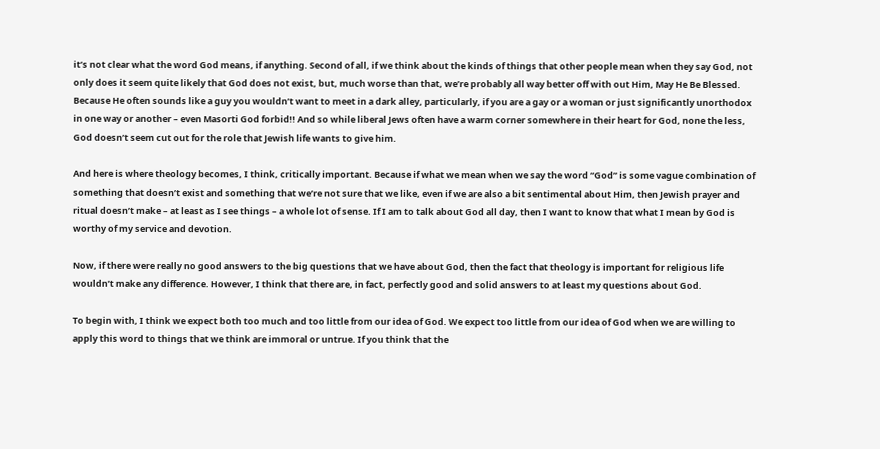it’s not clear what the word God means, if anything. Second of all, if we think about the kinds of things that other people mean when they say God, not only does it seem quite likely that God does not exist, but, much worse than that, we’re probably all way better off with out Him, May He Be Blessed. Because He often sounds like a guy you wouldn’t want to meet in a dark alley, particularly, if you are a gay or a woman or just significantly unorthodox in one way or another – even Masorti God forbid!! And so while liberal Jews often have a warm corner somewhere in their heart for God, none the less, God doesn’t seem cut out for the role that Jewish life wants to give him.

And here is where theology becomes, I think, critically important. Because if what we mean when we say the word “God” is some vague combination of something that doesn’t exist and something that we’re not sure that we like, even if we are also a bit sentimental about Him, then Jewish prayer and ritual doesn’t make – at least as I see things – a whole lot of sense. If I am to talk about God all day, then I want to know that what I mean by God is worthy of my service and devotion.

Now, if there were really no good answers to the big questions that we have about God, then the fact that theology is important for religious life wouldn’t make any difference. However, I think that there are, in fact, perfectly good and solid answers to at least my questions about God.

To begin with, I think we expect both too much and too little from our idea of God. We expect too little from our idea of God when we are willing to apply this word to things that we think are immoral or untrue. If you think that the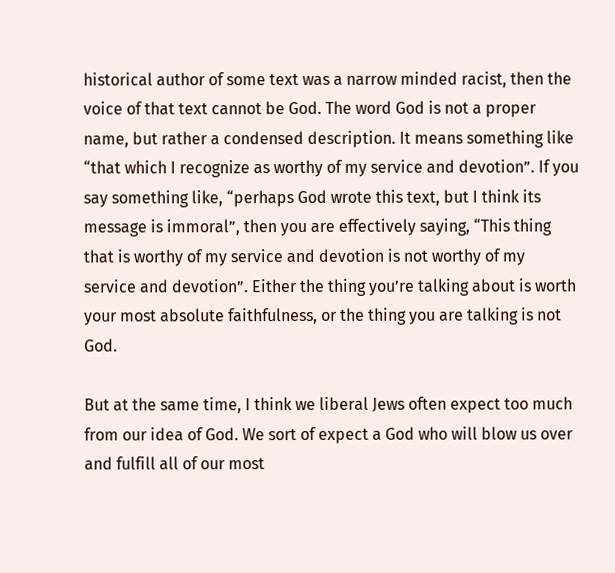historical author of some text was a narrow minded racist, then the voice of that text cannot be God. The word God is not a proper name, but rather a condensed description. It means something like “that which I recognize as worthy of my service and devotion”. If you say something like, “perhaps God wrote this text, but I think its message is immoral”, then you are effectively saying, “This thing that is worthy of my service and devotion is not worthy of my service and devotion”. Either the thing you’re talking about is worth your most absolute faithfulness, or the thing you are talking is not God.

But at the same time, I think we liberal Jews often expect too much from our idea of God. We sort of expect a God who will blow us over and fulfill all of our most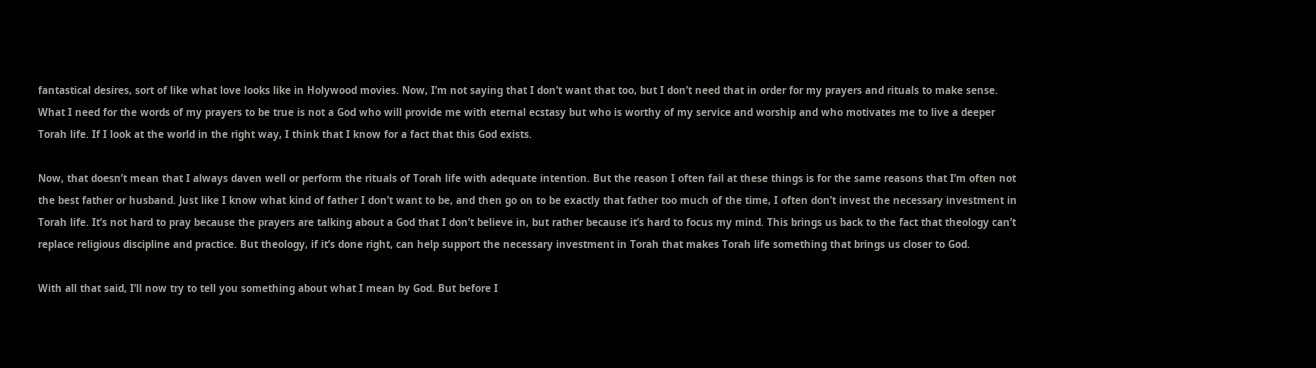fantastical desires, sort of like what love looks like in Holywood movies. Now, I’m not saying that I don’t want that too, but I don’t need that in order for my prayers and rituals to make sense. What I need for the words of my prayers to be true is not a God who will provide me with eternal ecstasy but who is worthy of my service and worship and who motivates me to live a deeper Torah life. If I look at the world in the right way, I think that I know for a fact that this God exists.

Now, that doesn’t mean that I always daven well or perform the rituals of Torah life with adequate intention. But the reason I often fail at these things is for the same reasons that I’m often not the best father or husband. Just like I know what kind of father I don’t want to be, and then go on to be exactly that father too much of the time, I often don’t invest the necessary investment in Torah life. It’s not hard to pray because the prayers are talking about a God that I don’t believe in, but rather because it’s hard to focus my mind. This brings us back to the fact that theology can’t replace religious discipline and practice. But theology, if it’s done right, can help support the necessary investment in Torah that makes Torah life something that brings us closer to God.

With all that said, I’ll now try to tell you something about what I mean by God. But before I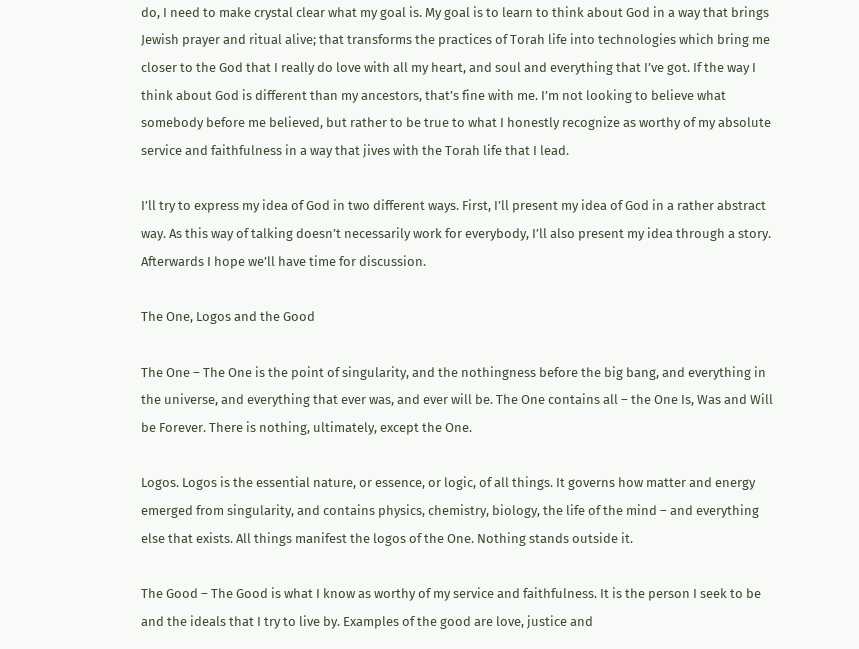do, I need to make crystal clear what my goal is. My goal is to learn to think about God in a way that brings Jewish prayer and ritual alive; that transforms the practices of Torah life into technologies which bring me closer to the God that I really do love with all my heart, and soul and everything that I’ve got. If the way I think about God is different than my ancestors, that’s fine with me. I’m not looking to believe what somebody before me believed, but rather to be true to what I honestly recognize as worthy of my absolute service and faithfulness in a way that jives with the Torah life that I lead.

I’ll try to express my idea of God in two different ways. First, I’ll present my idea of God in a rather abstract way. As this way of talking doesn’t necessarily work for everybody, I’ll also present my idea through a story. Afterwards I hope we’ll have time for discussion.

The One, Logos and the Good

The One – The One is the point of singularity, and the nothingness before the big bang, and everything in the universe, and everything that ever was, and ever will be. The One contains all – the One Is, Was and Will be Forever. There is nothing, ultimately, except the One.

Logos. Logos is the essential nature, or essence, or logic, of all things. It governs how matter and energy emerged from singularity, and contains physics, chemistry, biology, the life of the mind – and everything else that exists. All things manifest the logos of the One. Nothing stands outside it.

The Good – The Good is what I know as worthy of my service and faithfulness. It is the person I seek to be and the ideals that I try to live by. Examples of the good are love, justice and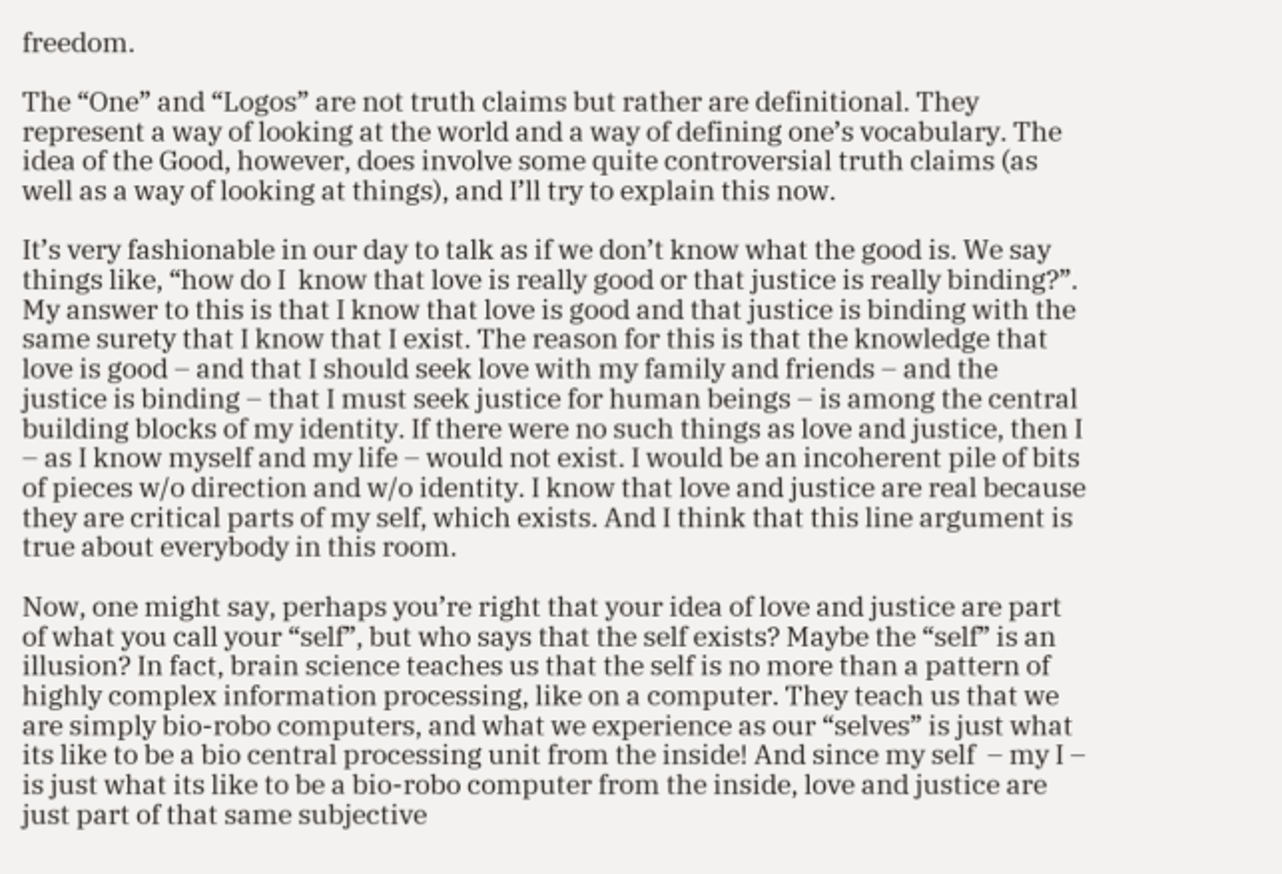freedom.

The “One” and “Logos” are not truth claims but rather are definitional. They represent a way of looking at the world and a way of defining one’s vocabulary. The idea of the Good, however, does involve some quite controversial truth claims (as well as a way of looking at things), and I’ll try to explain this now.

It’s very fashionable in our day to talk as if we don’t know what the good is. We say things like, “how do I  know that love is really good or that justice is really binding?”. My answer to this is that I know that love is good and that justice is binding with the same surety that I know that I exist. The reason for this is that the knowledge that love is good – and that I should seek love with my family and friends – and the justice is binding – that I must seek justice for human beings – is among the central building blocks of my identity. If there were no such things as love and justice, then I – as I know myself and my life – would not exist. I would be an incoherent pile of bits of pieces w/o direction and w/o identity. I know that love and justice are real because they are critical parts of my self, which exists. And I think that this line argument is true about everybody in this room.

Now, one might say, perhaps you’re right that your idea of love and justice are part of what you call your “self”, but who says that the self exists? Maybe the “self” is an illusion? In fact, brain science teaches us that the self is no more than a pattern of highly complex information processing, like on a computer. They teach us that we are simply bio-robo computers, and what we experience as our “selves” is just what its like to be a bio central processing unit from the inside! And since my self  – my I – is just what its like to be a bio-robo computer from the inside, love and justice are just part of that same subjective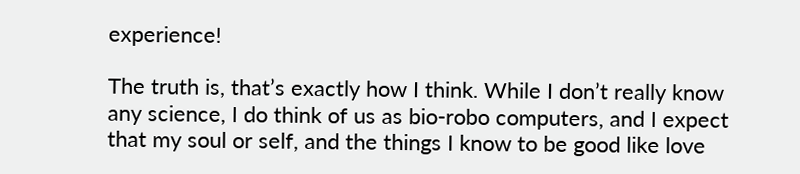experience!

The truth is, that’s exactly how I think. While I don’t really know any science, I do think of us as bio-robo computers, and I expect that my soul or self, and the things I know to be good like love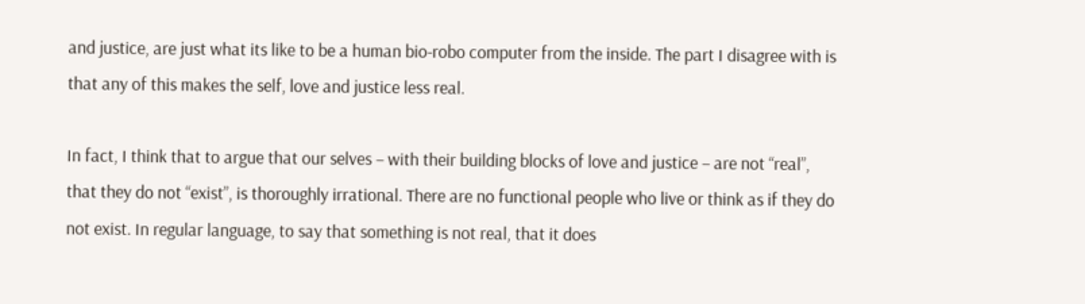and justice, are just what its like to be a human bio-robo computer from the inside. The part I disagree with is that any of this makes the self, love and justice less real.

In fact, I think that to argue that our selves – with their building blocks of love and justice – are not “real”, that they do not “exist”, is thoroughly irrational. There are no functional people who live or think as if they do not exist. In regular language, to say that something is not real, that it does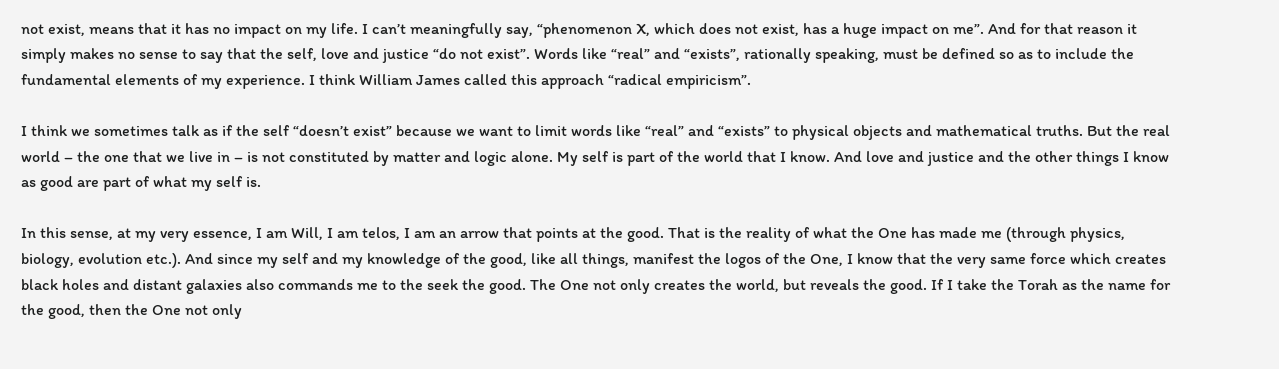not exist, means that it has no impact on my life. I can’t meaningfully say, “phenomenon X, which does not exist, has a huge impact on me”. And for that reason it simply makes no sense to say that the self, love and justice “do not exist”. Words like “real” and “exists”, rationally speaking, must be defined so as to include the fundamental elements of my experience. I think William James called this approach “radical empiricism”.

I think we sometimes talk as if the self “doesn’t exist” because we want to limit words like “real” and “exists” to physical objects and mathematical truths. But the real world – the one that we live in – is not constituted by matter and logic alone. My self is part of the world that I know. And love and justice and the other things I know as good are part of what my self is.

In this sense, at my very essence, I am Will, I am telos, I am an arrow that points at the good. That is the reality of what the One has made me (through physics, biology, evolution etc.). And since my self and my knowledge of the good, like all things, manifest the logos of the One, I know that the very same force which creates black holes and distant galaxies also commands me to the seek the good. The One not only creates the world, but reveals the good. If I take the Torah as the name for the good, then the One not only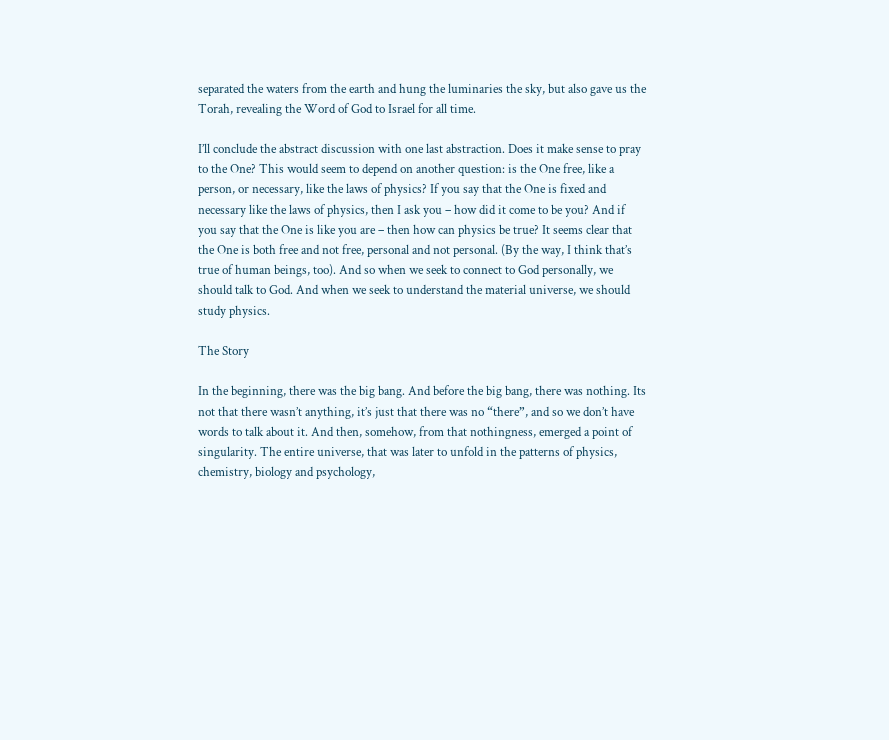separated the waters from the earth and hung the luminaries the sky, but also gave us the Torah, revealing the Word of God to Israel for all time.

I’ll conclude the abstract discussion with one last abstraction. Does it make sense to pray to the One? This would seem to depend on another question: is the One free, like a person, or necessary, like the laws of physics? If you say that the One is fixed and necessary like the laws of physics, then I ask you – how did it come to be you? And if you say that the One is like you are – then how can physics be true? It seems clear that the One is both free and not free, personal and not personal. (By the way, I think that’s true of human beings, too). And so when we seek to connect to God personally, we should talk to God. And when we seek to understand the material universe, we should study physics.

The Story

In the beginning, there was the big bang. And before the big bang, there was nothing. Its not that there wasn’t anything, it’s just that there was no “there”, and so we don’t have words to talk about it. And then, somehow, from that nothingness, emerged a point of singularity. The entire universe, that was later to unfold in the patterns of physics, chemistry, biology and psychology,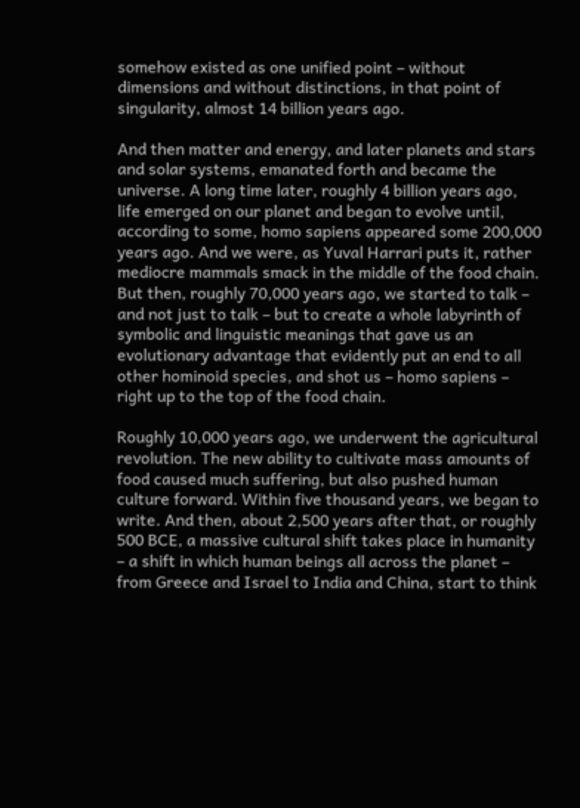somehow existed as one unified point – without dimensions and without distinctions, in that point of singularity, almost 14 billion years ago.

And then matter and energy, and later planets and stars and solar systems, emanated forth and became the universe. A long time later, roughly 4 billion years ago, life emerged on our planet and began to evolve until, according to some, homo sapiens appeared some 200,000 years ago. And we were, as Yuval Harrari puts it, rather mediocre mammals smack in the middle of the food chain. But then, roughly 70,000 years ago, we started to talk – and not just to talk – but to create a whole labyrinth of symbolic and linguistic meanings that gave us an evolutionary advantage that evidently put an end to all other hominoid species, and shot us – homo sapiens – right up to the top of the food chain.

Roughly 10,000 years ago, we underwent the agricultural revolution. The new ability to cultivate mass amounts of food caused much suffering, but also pushed human culture forward. Within five thousand years, we began to write. And then, about 2,500 years after that, or roughly 500 BCE, a massive cultural shift takes place in humanity – a shift in which human beings all across the planet – from Greece and Israel to India and China, start to think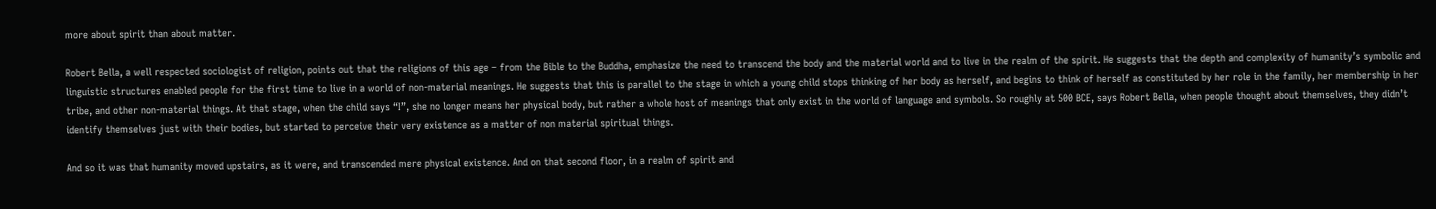more about spirit than about matter.

Robert Bella, a well respected sociologist of religion, points out that the religions of this age – from the Bible to the Buddha, emphasize the need to transcend the body and the material world and to live in the realm of the spirit. He suggests that the depth and complexity of humanity’s symbolic and linguistic structures enabled people for the first time to live in a world of non-material meanings. He suggests that this is parallel to the stage in which a young child stops thinking of her body as herself, and begins to think of herself as constituted by her role in the family, her membership in her tribe, and other non-material things. At that stage, when the child says “I”, she no longer means her physical body, but rather a whole host of meanings that only exist in the world of language and symbols. So roughly at 500 BCE, says Robert Bella, when people thought about themselves, they didn’t identify themselves just with their bodies, but started to perceive their very existence as a matter of non material spiritual things.

And so it was that humanity moved upstairs, as it were, and transcended mere physical existence. And on that second floor, in a realm of spirit and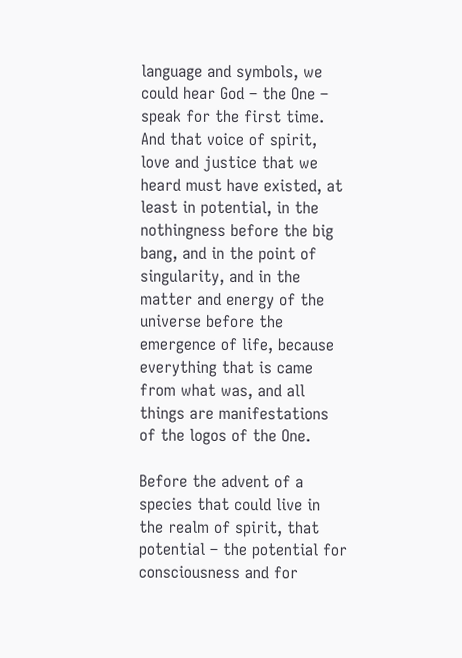language and symbols, we could hear God – the One – speak for the first time. And that voice of spirit, love and justice that we heard must have existed, at least in potential, in the nothingness before the big bang, and in the point of singularity, and in the matter and energy of the universe before the emergence of life, because everything that is came from what was, and all things are manifestations of the logos of the One.

Before the advent of a species that could live in the realm of spirit, that potential – the potential for consciousness and for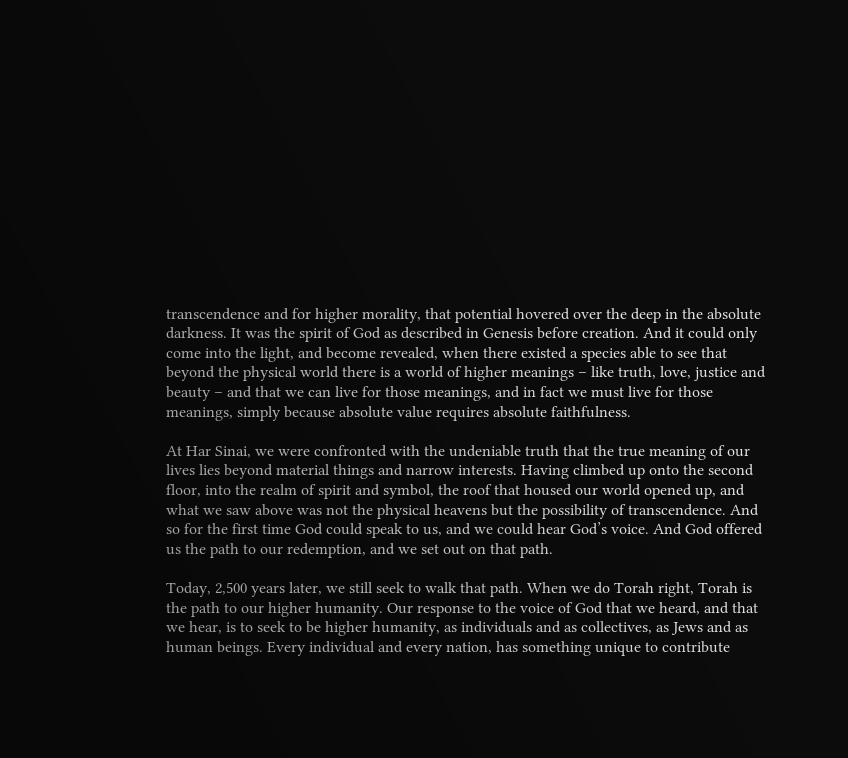transcendence and for higher morality, that potential hovered over the deep in the absolute darkness. It was the spirit of God as described in Genesis before creation. And it could only come into the light, and become revealed, when there existed a species able to see that beyond the physical world there is a world of higher meanings – like truth, love, justice and beauty – and that we can live for those meanings, and in fact we must live for those meanings, simply because absolute value requires absolute faithfulness.

At Har Sinai, we were confronted with the undeniable truth that the true meaning of our lives lies beyond material things and narrow interests. Having climbed up onto the second floor, into the realm of spirit and symbol, the roof that housed our world opened up, and what we saw above was not the physical heavens but the possibility of transcendence. And so for the first time God could speak to us, and we could hear God’s voice. And God offered us the path to our redemption, and we set out on that path.

Today, 2,500 years later, we still seek to walk that path. When we do Torah right, Torah is the path to our higher humanity. Our response to the voice of God that we heard, and that we hear, is to seek to be higher humanity, as individuals and as collectives, as Jews and as human beings. Every individual and every nation, has something unique to contribute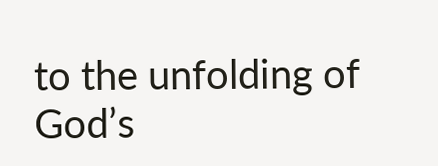to the unfolding of God’s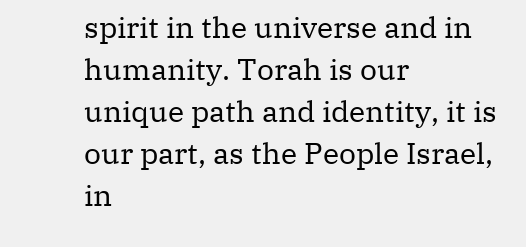spirit in the universe and in humanity. Torah is our unique path and identity, it is our part, as the People Israel, in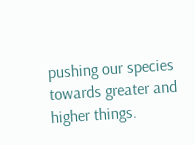pushing our species towards greater and higher things.